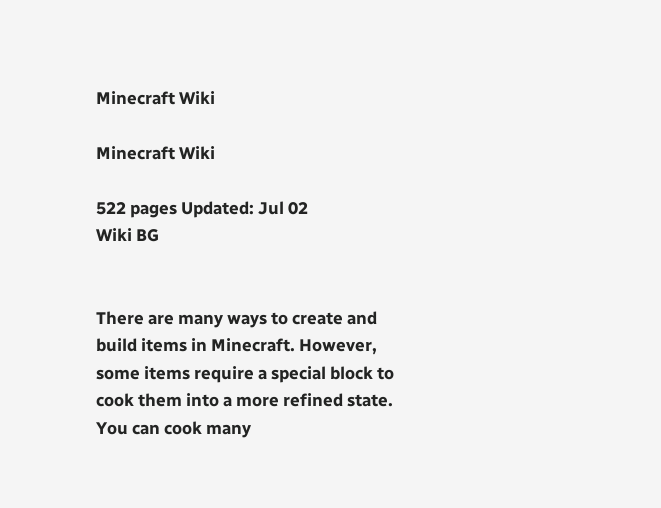Minecraft Wiki

Minecraft Wiki

522 pages Updated: Jul 02
Wiki BG


There are many ways to create and build items in Minecraft. However, some items require a special block to cook them into a more refined state. You can cook many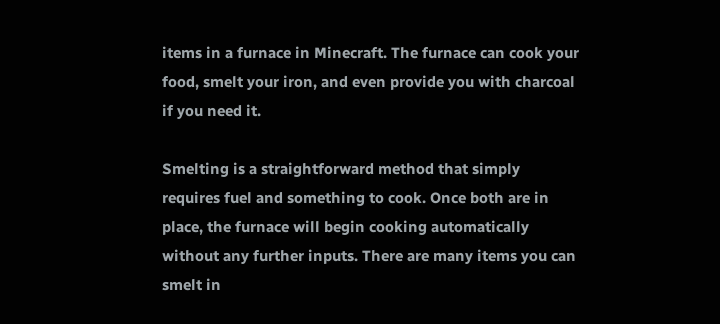items in a furnace in Minecraft. The furnace can cook your food, smelt your iron, and even provide you with charcoal if you need it.

Smelting is a straightforward method that simply requires fuel and something to cook. Once both are in place, the furnace will begin cooking automatically without any further inputs. There are many items you can smelt in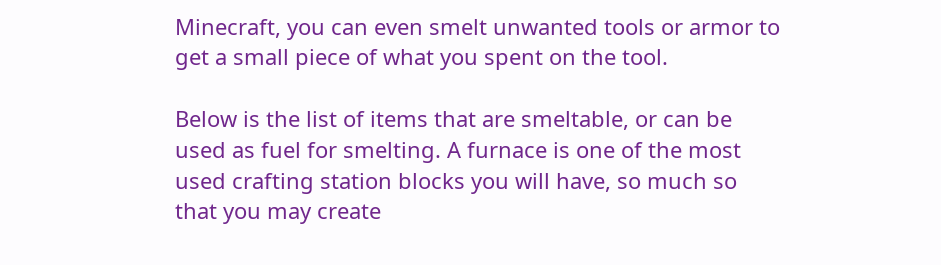Minecraft, you can even smelt unwanted tools or armor to get a small piece of what you spent on the tool.

Below is the list of items that are smeltable, or can be used as fuel for smelting. A furnace is one of the most used crafting station blocks you will have, so much so that you may create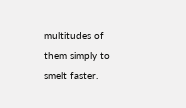multitudes of them simply to smelt faster.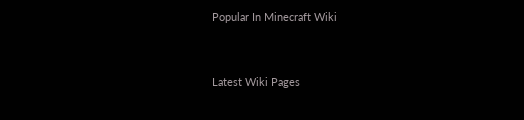Popular In Minecraft Wiki


Latest Wiki Pages